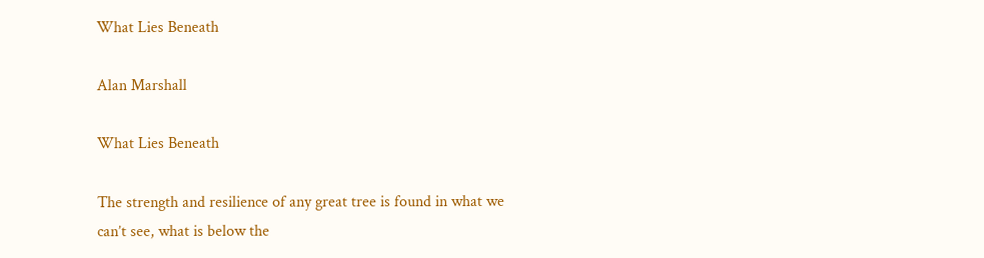What Lies Beneath

Alan Marshall

What Lies Beneath

The strength and resilience of any great tree is found in what we can’t see, what is below the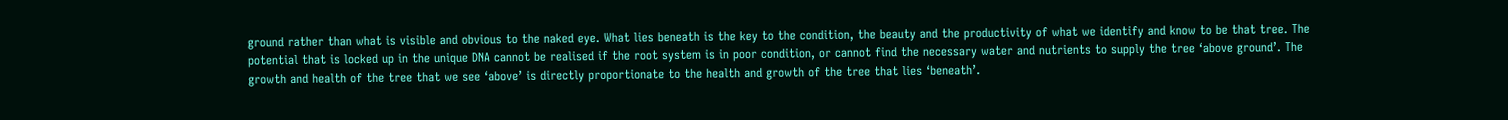ground rather than what is visible and obvious to the naked eye. What lies beneath is the key to the condition, the beauty and the productivity of what we identify and know to be that tree. The potential that is locked up in the unique DNA cannot be realised if the root system is in poor condition, or cannot find the necessary water and nutrients to supply the tree ‘above ground’. The growth and health of the tree that we see ‘above’ is directly proportionate to the health and growth of the tree that lies ‘beneath’.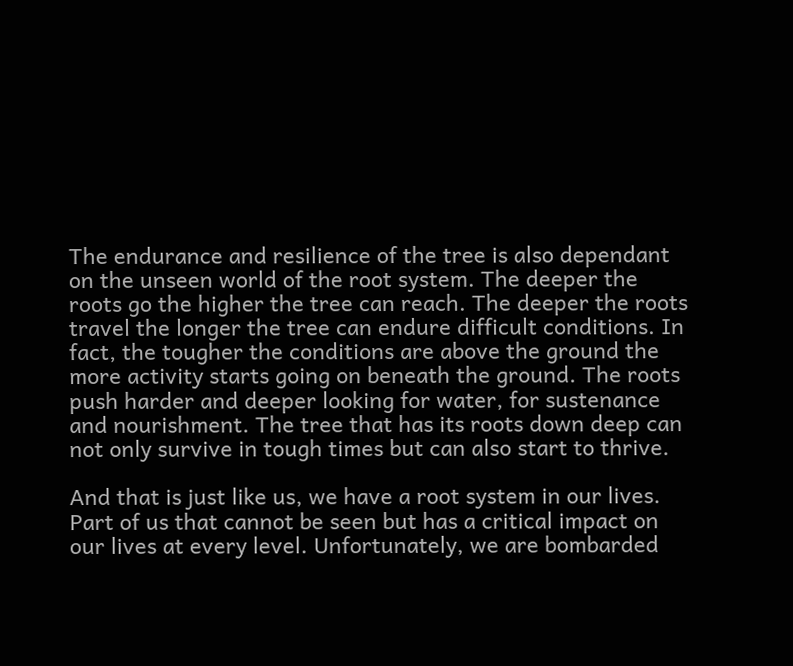The endurance and resilience of the tree is also dependant on the unseen world of the root system. The deeper the roots go the higher the tree can reach. The deeper the roots travel the longer the tree can endure difficult conditions. In fact, the tougher the conditions are above the ground the more activity starts going on beneath the ground. The roots push harder and deeper looking for water, for sustenance and nourishment. The tree that has its roots down deep can not only survive in tough times but can also start to thrive.

And that is just like us, we have a root system in our lives. Part of us that cannot be seen but has a critical impact on our lives at every level. Unfortunately, we are bombarded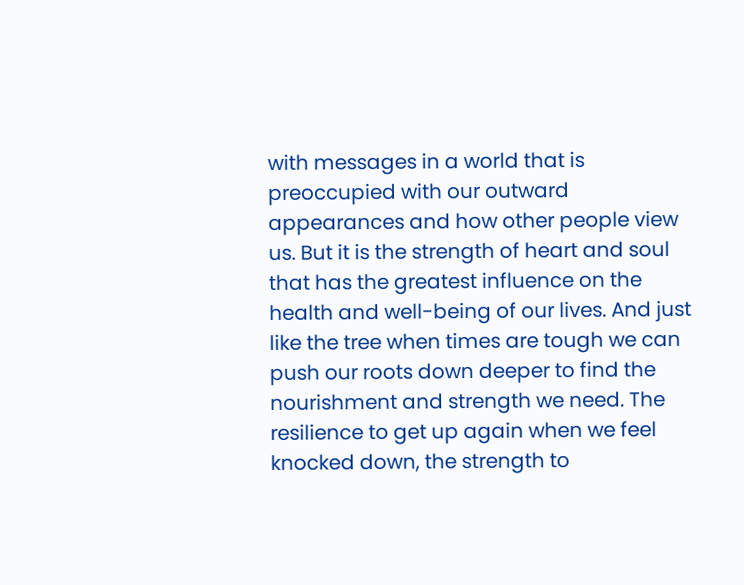with messages in a world that is preoccupied with our outward appearances and how other people view us. But it is the strength of heart and soul that has the greatest influence on the health and well-being of our lives. And just like the tree when times are tough we can push our roots down deeper to find the nourishment and strength we need. The resilience to get up again when we feel knocked down, the strength to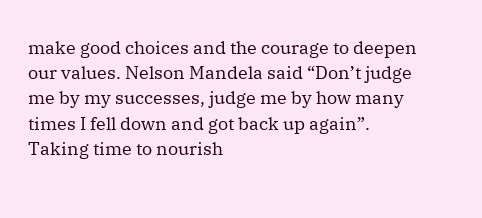make good choices and the courage to deepen our values. Nelson Mandela said “Don’t judge me by my successes, judge me by how many times I fell down and got back up again”. Taking time to nourish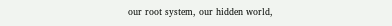our root system, our hidden world,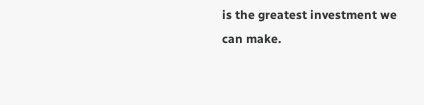is the greatest investment we can make.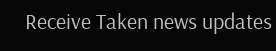Receive Taken news updates